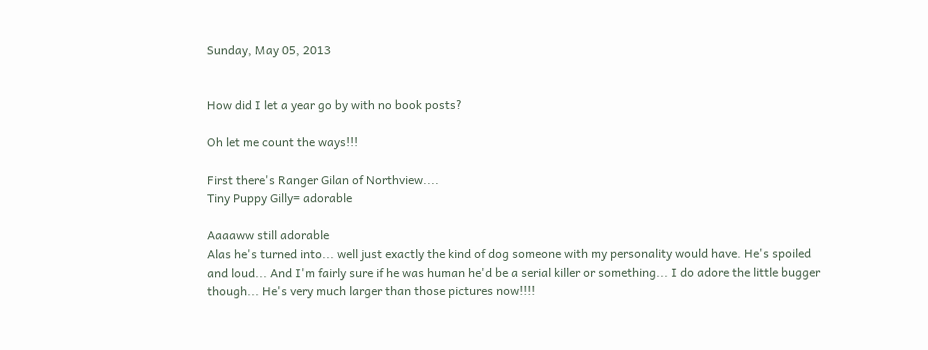Sunday, May 05, 2013


How did I let a year go by with no book posts?

Oh let me count the ways!!!

First there's Ranger Gilan of Northview....
Tiny Puppy Gilly= adorable

Aaaaww still adorable
Alas he's turned into... well just exactly the kind of dog someone with my personality would have. He's spoiled and loud... And I'm fairly sure if he was human he'd be a serial killer or something... I do adore the little bugger though... He's very much larger than those pictures now!!!!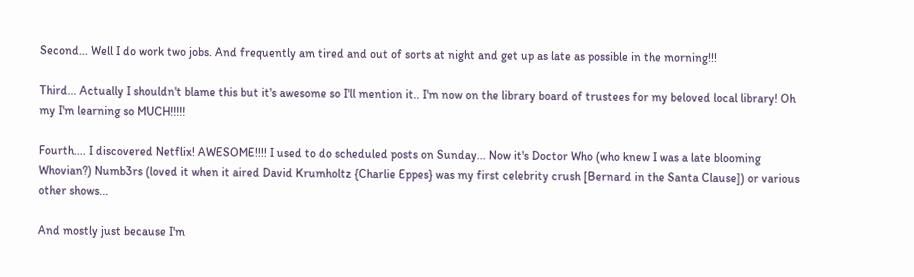Second... Well I do work two jobs. And frequently am tired and out of sorts at night and get up as late as possible in the morning!!!

Third... Actually I shouldn't blame this but it's awesome so I'll mention it.. I'm now on the library board of trustees for my beloved local library! Oh my I'm learning so MUCH!!!!!

Fourth.... I discovered Netflix! AWESOME!!!! I used to do scheduled posts on Sunday... Now it's Doctor Who (who knew I was a late blooming Whovian?) Numb3rs (loved it when it aired David Krumholtz {Charlie Eppes} was my first celebrity crush [Bernard in the Santa Clause]) or various other shows...

And mostly just because I'm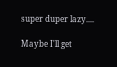super duper lazy....

Maybe I'll get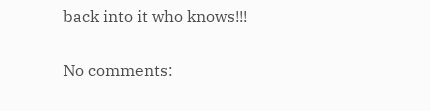back into it who knows!!!

No comments: